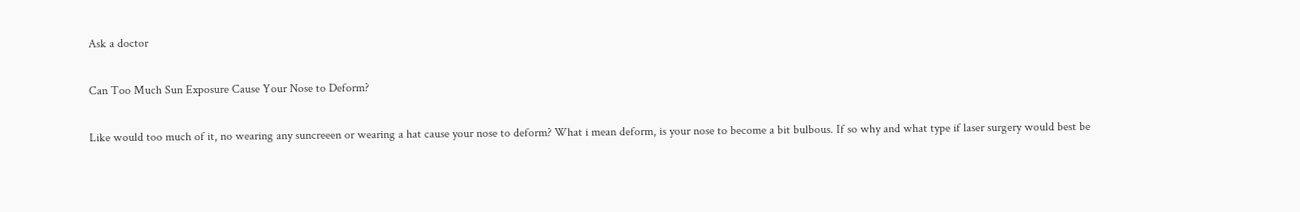Ask a doctor

Can Too Much Sun Exposure Cause Your Nose to Deform?

Like would too much of it, no wearing any suncreeen or wearing a hat cause your nose to deform? What i mean deform, is your nose to become a bit bulbous. If so why and what type if laser surgery would best be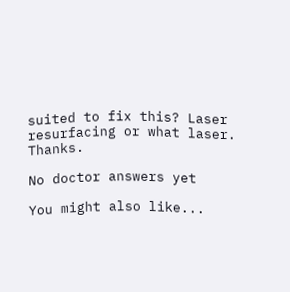suited to fix this? Laser resurfacing or what laser. Thanks.

No doctor answers yet

You might also like...